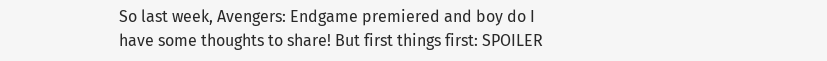So last week, Avengers: Endgame premiered and boy do I have some thoughts to share! But first things first: SPOILER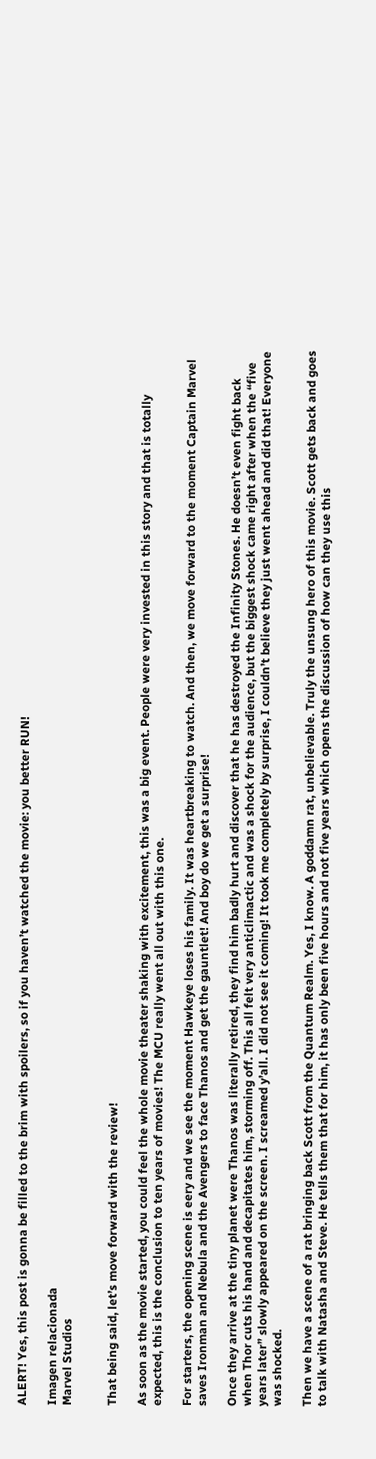ALERT! Yes, this post is gonna be filled to the brim with spoilers, so if you haven’t watched the movie: you better RUN!

Imagen relacionada
Marvel Studios


That being said, let’s move forward with the review!

As soon as the movie started, you could feel the whole movie theater shaking with excitement, this was a big event. People were very invested in this story and that is totally expected, this is the conclusion to ten years of movies! The MCU really went all out with this one.

For starters, the opening scene is eery and we see the moment Hawkeye loses his family. It was heartbreaking to watch. And then, we move forward to the moment Captain Marvel saves Ironman and Nebula and the Avengers to face Thanos and get the gauntlet! And boy do we get a surprise!

Once they arrive at the tiny planet were Thanos was literally retired, they find him badly hurt and discover that he has destroyed the Infinity Stones. He doesn’t even fight back when Thor cuts his hand and decapitates him, storming off. This all felt very anticlimactic and was a shock for the audience, but the biggest shock came right after when the “five years later” slowly appeared on the screen. I screamed y’all. I did not see it coming! It took me completely by surprise, I couldn’t believe they just went ahead and did that! Everyone was shocked.

Then we have a scene of a rat bringing back Scott from the Quantum Realm. Yes, I know. A goddamn rat, unbelievable. Truly the unsung hero of this movie. Scott gets back and goes to talk with Natasha and Steve. He tells them that for him, it has only been five hours and not five years which opens the discussion of how can they use this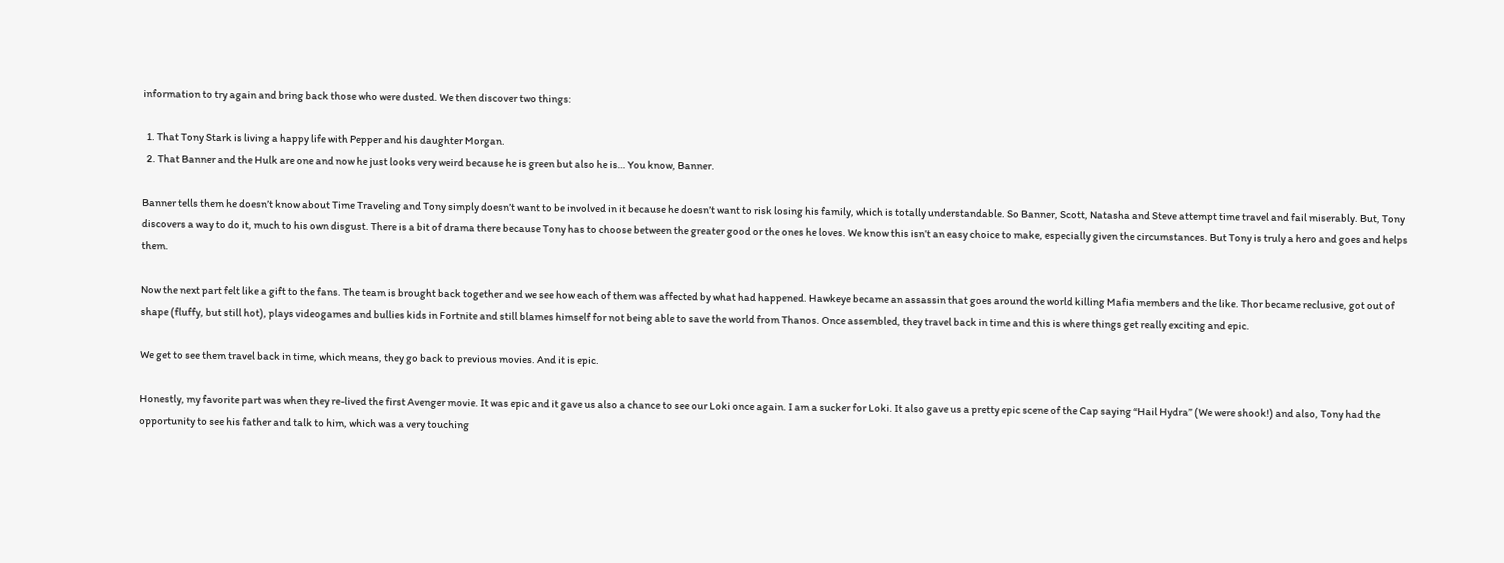information to try again and bring back those who were dusted. We then discover two things:

  1. That Tony Stark is living a happy life with Pepper and his daughter Morgan.
  2. That Banner and the Hulk are one and now he just looks very weird because he is green but also he is… You know, Banner.

Banner tells them he doesn’t know about Time Traveling and Tony simply doesn’t want to be involved in it because he doesn’t want to risk losing his family, which is totally understandable. So Banner, Scott, Natasha and Steve attempt time travel and fail miserably. But, Tony discovers a way to do it, much to his own disgust. There is a bit of drama there because Tony has to choose between the greater good or the ones he loves. We know this isn’t an easy choice to make, especially given the circumstances. But Tony is truly a hero and goes and helps them.

Now the next part felt like a gift to the fans. The team is brought back together and we see how each of them was affected by what had happened. Hawkeye became an assassin that goes around the world killing Mafia members and the like. Thor became reclusive, got out of shape (fluffy, but still hot), plays videogames and bullies kids in Fortnite and still blames himself for not being able to save the world from Thanos. Once assembled, they travel back in time and this is where things get really exciting and epic.

We get to see them travel back in time, which means, they go back to previous movies. And it is epic.

Honestly, my favorite part was when they re-lived the first Avenger movie. It was epic and it gave us also a chance to see our Loki once again. I am a sucker for Loki. It also gave us a pretty epic scene of the Cap saying “Hail Hydra” (We were shook!) and also, Tony had the opportunity to see his father and talk to him, which was a very touching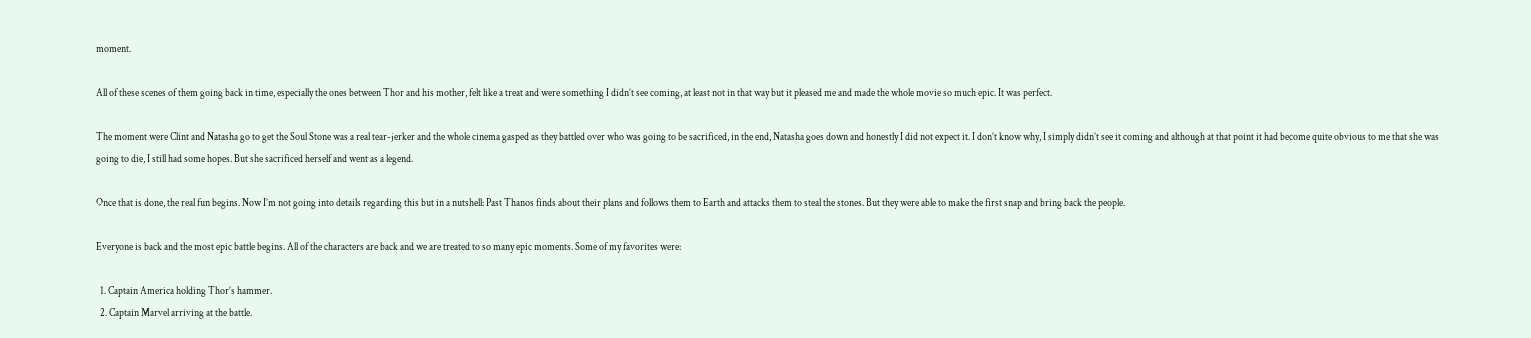moment.

All of these scenes of them going back in time, especially the ones between Thor and his mother, felt like a treat and were something I didn’t see coming, at least not in that way but it pleased me and made the whole movie so much epic. It was perfect.

The moment were Clint and Natasha go to get the Soul Stone was a real tear-jerker and the whole cinema gasped as they battled over who was going to be sacrificed, in the end, Natasha goes down and honestly I did not expect it. I don’t know why, I simply didn’t see it coming and although at that point it had become quite obvious to me that she was going to die, I still had some hopes. But she sacrificed herself and went as a legend.

Once that is done, the real fun begins. Now I’m not going into details regarding this but in a nutshell: Past Thanos finds about their plans and follows them to Earth and attacks them to steal the stones. But they were able to make the first snap and bring back the people.

Everyone is back and the most epic battle begins. All of the characters are back and we are treated to so many epic moments. Some of my favorites were:

  1. Captain America holding Thor’s hammer.
  2. Captain Marvel arriving at the battle.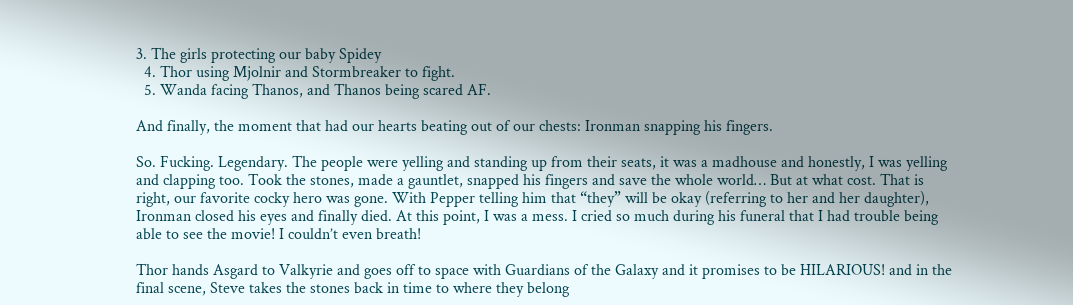3. The girls protecting our baby Spidey
  4. Thor using Mjolnir and Stormbreaker to fight.
  5. Wanda facing Thanos, and Thanos being scared AF.

And finally, the moment that had our hearts beating out of our chests: Ironman snapping his fingers.

So. Fucking. Legendary. The people were yelling and standing up from their seats, it was a madhouse and honestly, I was yelling and clapping too. Took the stones, made a gauntlet, snapped his fingers and save the whole world… But at what cost. That is right, our favorite cocky hero was gone. With Pepper telling him that “they” will be okay (referring to her and her daughter), Ironman closed his eyes and finally died. At this point, I was a mess. I cried so much during his funeral that I had trouble being able to see the movie! I couldn’t even breath!

Thor hands Asgard to Valkyrie and goes off to space with Guardians of the Galaxy and it promises to be HILARIOUS! and in the final scene, Steve takes the stones back in time to where they belong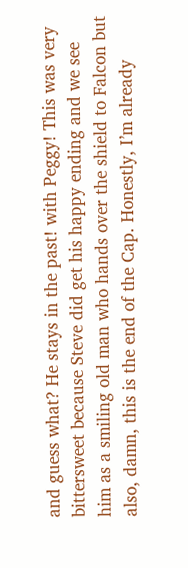and guess what? He stays in the past! with Peggy! This was very bittersweet because Steve did get his happy ending and we see him as a smiling old man who hands over the shield to Falcon but also, damn, this is the end of the Cap. Honestly, I’m already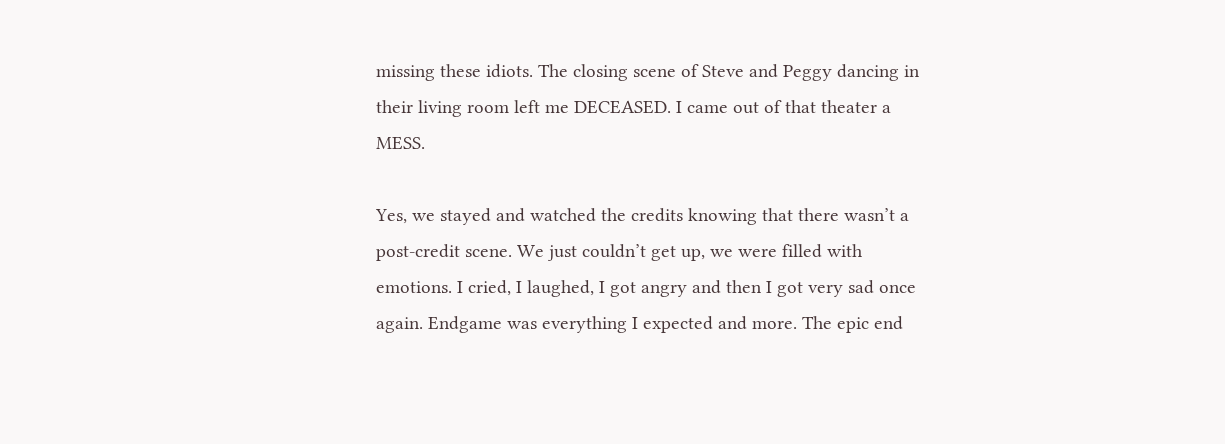missing these idiots. The closing scene of Steve and Peggy dancing in their living room left me DECEASED. I came out of that theater a MESS.

Yes, we stayed and watched the credits knowing that there wasn’t a post-credit scene. We just couldn’t get up, we were filled with emotions. I cried, I laughed, I got angry and then I got very sad once again. Endgame was everything I expected and more. The epic end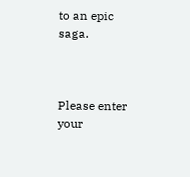to an epic saga.



Please enter your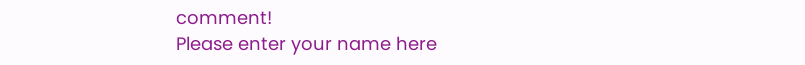comment!
Please enter your name here